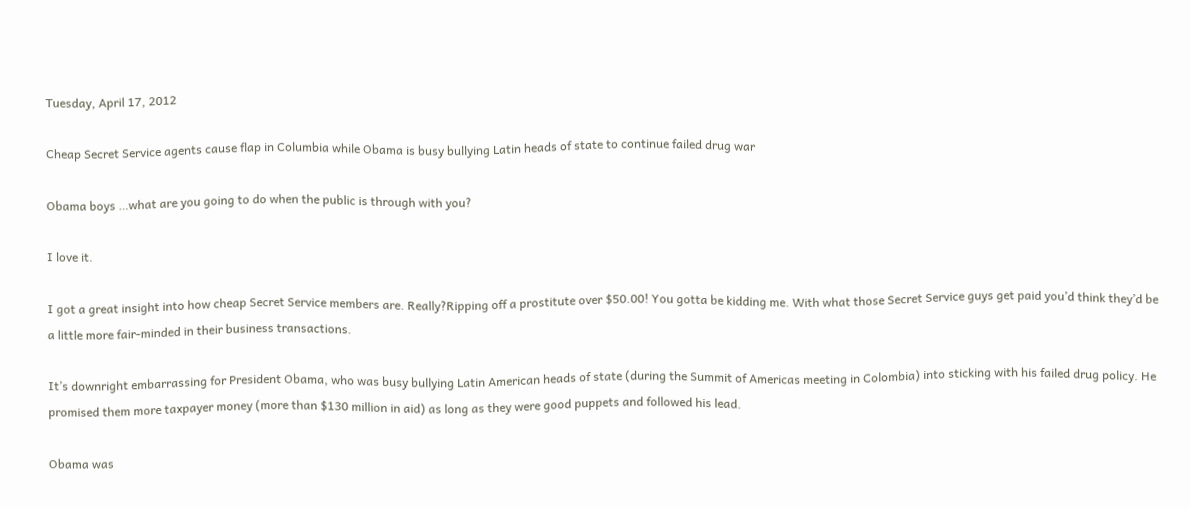Tuesday, April 17, 2012

Cheap Secret Service agents cause flap in Columbia while Obama is busy bullying Latin heads of state to continue failed drug war

Obama boys …what are you going to do when the public is through with you?

I love it.

I got a great insight into how cheap Secret Service members are. Really?Ripping off a prostitute over $50.00! You gotta be kidding me. With what those Secret Service guys get paid you’d think they’d be a little more fair-minded in their business transactions.

It’s downright embarrassing for President Obama, who was busy bullying Latin American heads of state (during the Summit of Americas meeting in Colombia) into sticking with his failed drug policy. He promised them more taxpayer money (more than $130 million in aid) as long as they were good puppets and followed his lead.

Obama was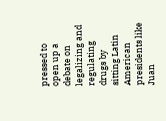pressed to open up a debate on legalizing and regulating drugs by sitting Latin American presidents like Juan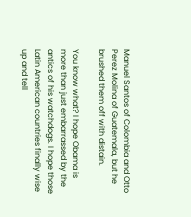Manuel Santos of Colombia and Otto Perez Molina of Guatemala, but he brushed them off with distain.

You know what? I hope Obama is more than just embarrassed by the antics of his watchdogs. I hope those Latin American countries finally wise up and tell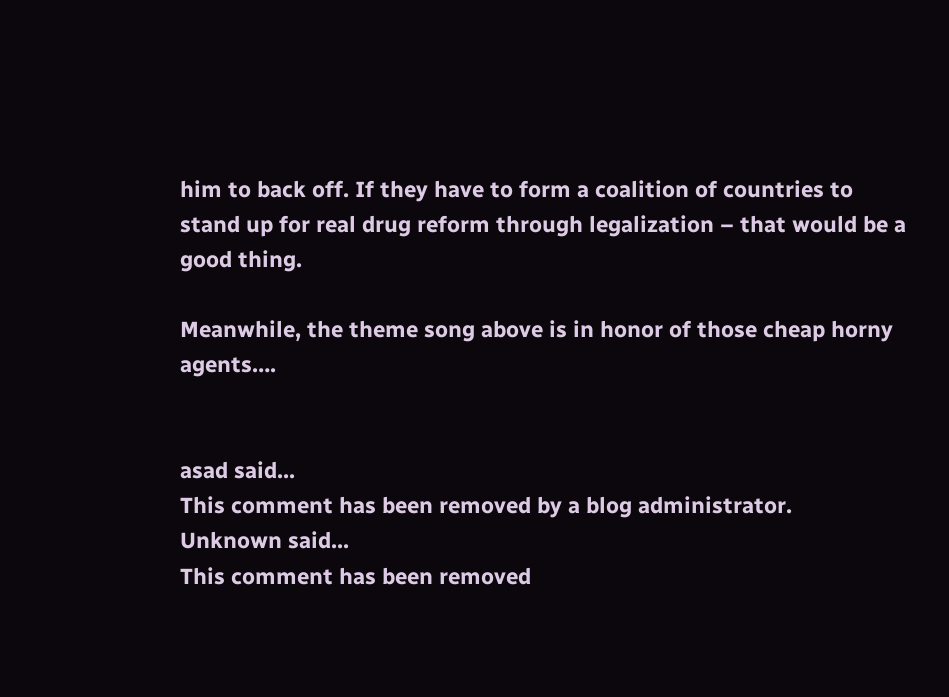him to back off. If they have to form a coalition of countries to stand up for real drug reform through legalization – that would be a good thing.

Meanwhile, the theme song above is in honor of those cheap horny agents….


asad said...
This comment has been removed by a blog administrator.
Unknown said...
This comment has been removed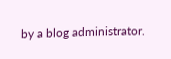by a blog administrator.